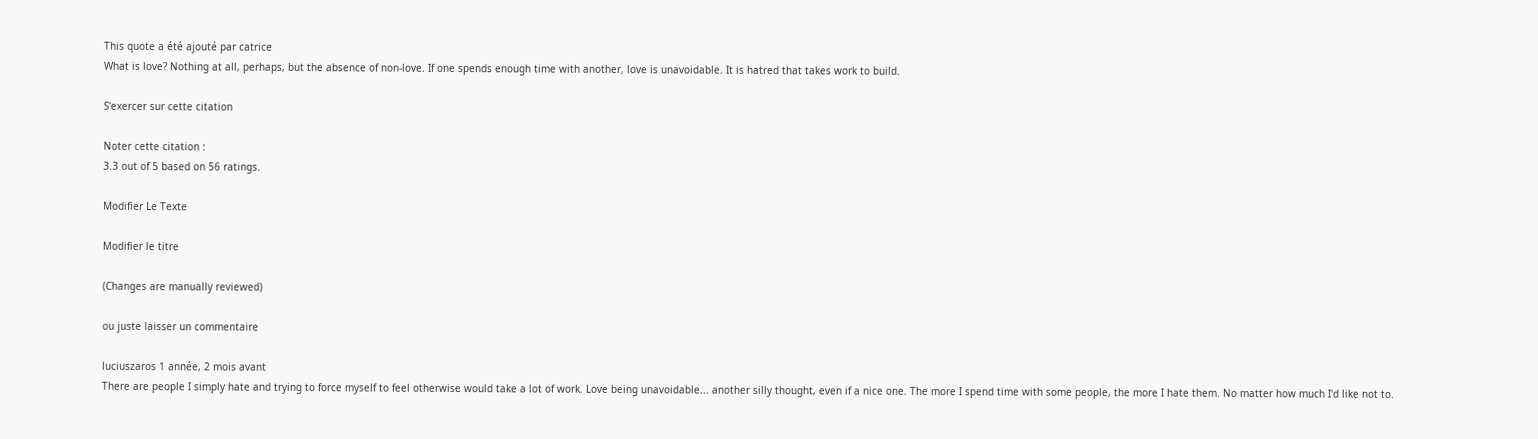This quote a été ajouté par catrice
What is love? Nothing at all, perhaps, but the absence of non-love. If one spends enough time with another, love is unavoidable. It is hatred that takes work to build.

S'exercer sur cette citation

Noter cette citation :
3.3 out of 5 based on 56 ratings.

Modifier Le Texte

Modifier le titre

(Changes are manually reviewed)

ou juste laisser un commentaire

luciuszaros 1 année, 2 mois avant
There are people I simply hate and trying to force myself to feel otherwise would take a lot of work. Love being unavoidable... another silly thought, even if a nice one. The more I spend time with some people, the more I hate them. No matter how much I'd like not to.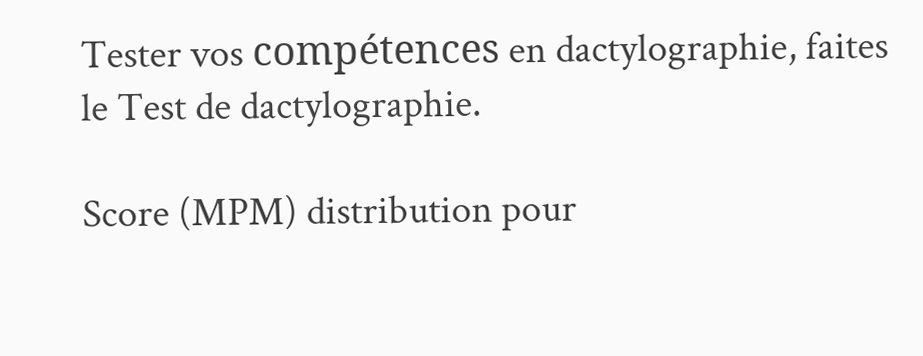Tester vos compétences en dactylographie, faites le Test de dactylographie.

Score (MPM) distribution pour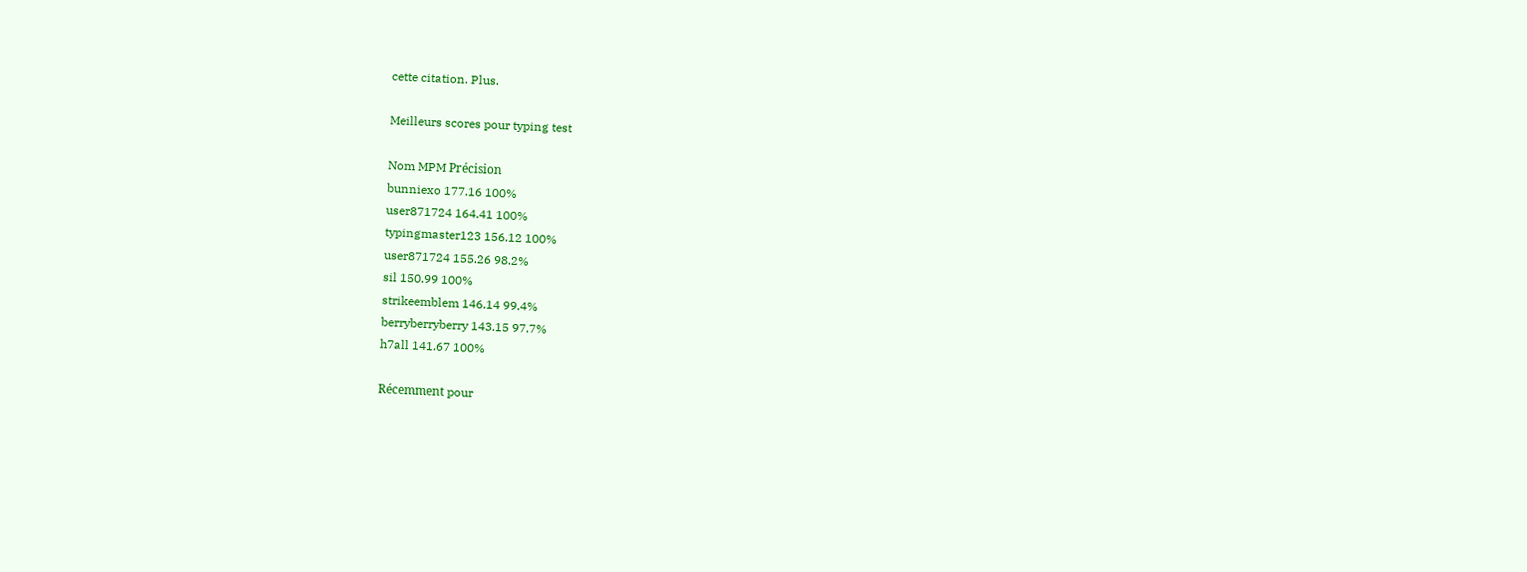cette citation. Plus.

Meilleurs scores pour typing test

Nom MPM Précision
bunniexo 177.16 100%
user871724 164.41 100%
typingmaster123 156.12 100%
user871724 155.26 98.2%
sil 150.99 100%
strikeemblem 146.14 99.4%
berryberryberry 143.15 97.7%
h7all 141.67 100%

Récemment pour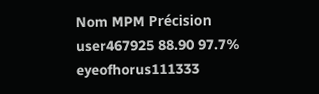Nom MPM Précision
user467925 88.90 97.7%
eyeofhorus111333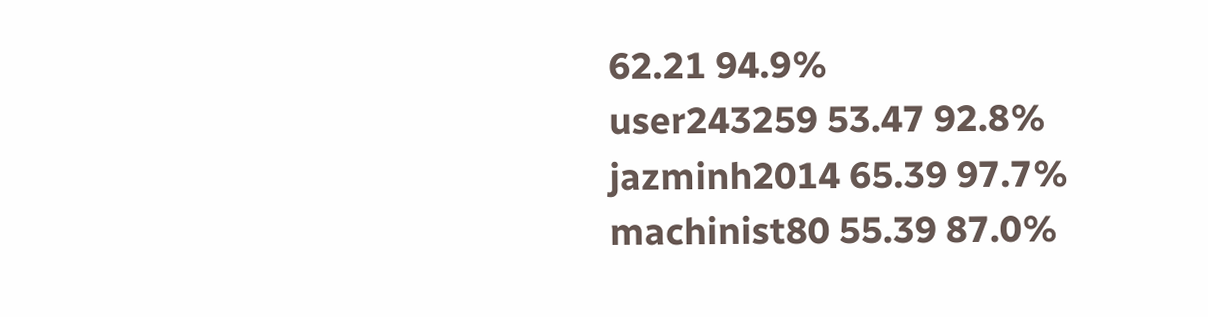62.21 94.9%
user243259 53.47 92.8%
jazminh2014 65.39 97.7%
machinist80 55.39 87.0%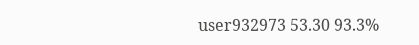user932973 53.30 93.3%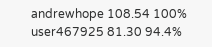andrewhope 108.54 100%
user467925 81.30 94.4%